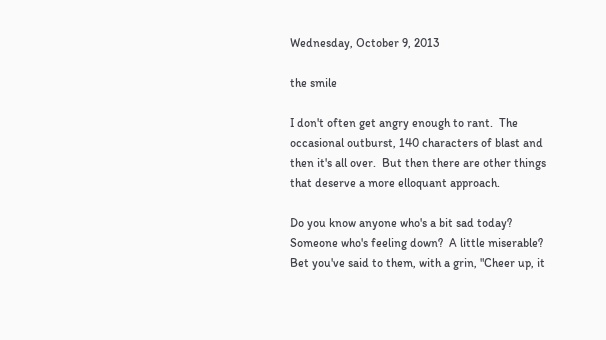Wednesday, October 9, 2013

the smile

I don't often get angry enough to rant.  The occasional outburst, 140 characters of blast and then it's all over.  But then there are other things that deserve a more elloquant approach.

Do you know anyone who's a bit sad today?  Someone who's feeling down?  A little miserable?  Bet you've said to them, with a grin, "Cheer up, it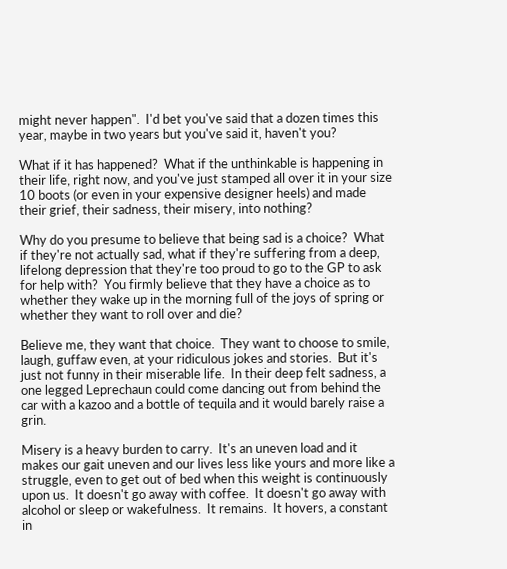might never happen".  I'd bet you've said that a dozen times this year, maybe in two years but you've said it, haven't you?

What if it has happened?  What if the unthinkable is happening in their life, right now, and you've just stamped all over it in your size 10 boots (or even in your expensive designer heels) and made their grief, their sadness, their misery, into nothing?

Why do you presume to believe that being sad is a choice?  What if they're not actually sad, what if they're suffering from a deep, lifelong depression that they're too proud to go to the GP to ask for help with?  You firmly believe that they have a choice as to whether they wake up in the morning full of the joys of spring or whether they want to roll over and die?

Believe me, they want that choice.  They want to choose to smile, laugh, guffaw even, at your ridiculous jokes and stories.  But it's just not funny in their miserable life.  In their deep felt sadness, a one legged Leprechaun could come dancing out from behind the car with a kazoo and a bottle of tequila and it would barely raise a grin.

Misery is a heavy burden to carry.  It's an uneven load and it makes our gait uneven and our lives less like yours and more like a struggle, even to get out of bed when this weight is continuously upon us.  It doesn't go away with coffee.  It doesn't go away with alcohol or sleep or wakefulness.  It remains.  It hovers, a constant in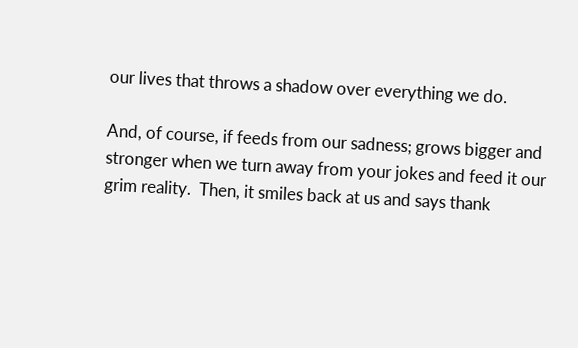our lives that throws a shadow over everything we do.

And, of course, if feeds from our sadness; grows bigger and stronger when we turn away from your jokes and feed it our grim reality.  Then, it smiles back at us and says thank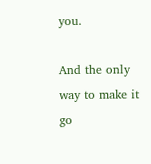you.

And the only way to make it go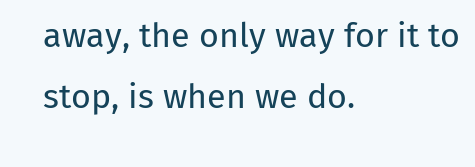away, the only way for it to stop, is when we do.